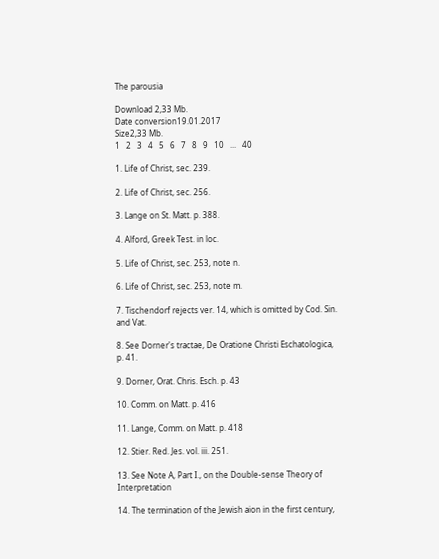The parousia

Download 2,33 Mb.
Date conversion19.01.2017
Size2,33 Mb.
1   2   3   4   5   6   7   8   9   10   ...   40

1. Life of Christ, sec. 239.

2. Life of Christ, sec. 256.

3. Lange on St. Matt. p. 388.

4. Alford, Greek Test. in loc.

5. Life of Christ, sec. 253, note n.

6. Life of Christ, sec. 253, note m.

7. Tischendorf rejects ver. 14, which is omitted by Cod. Sin. and Vat.

8. See Dorner's tractae, De Oratione Christi Eschatologica, p. 41.

9. Dorner, Orat. Chris. Esch. p. 43

10. Comm. on Matt. p. 416

11. Lange, Comm. on Matt. p. 418

12. Stier. Red. Jes. vol. iii. 251.

13. See Note A, Part I., on the Double-sense Theory of Interpretation

14. The termination of the Jewish aion in the first century,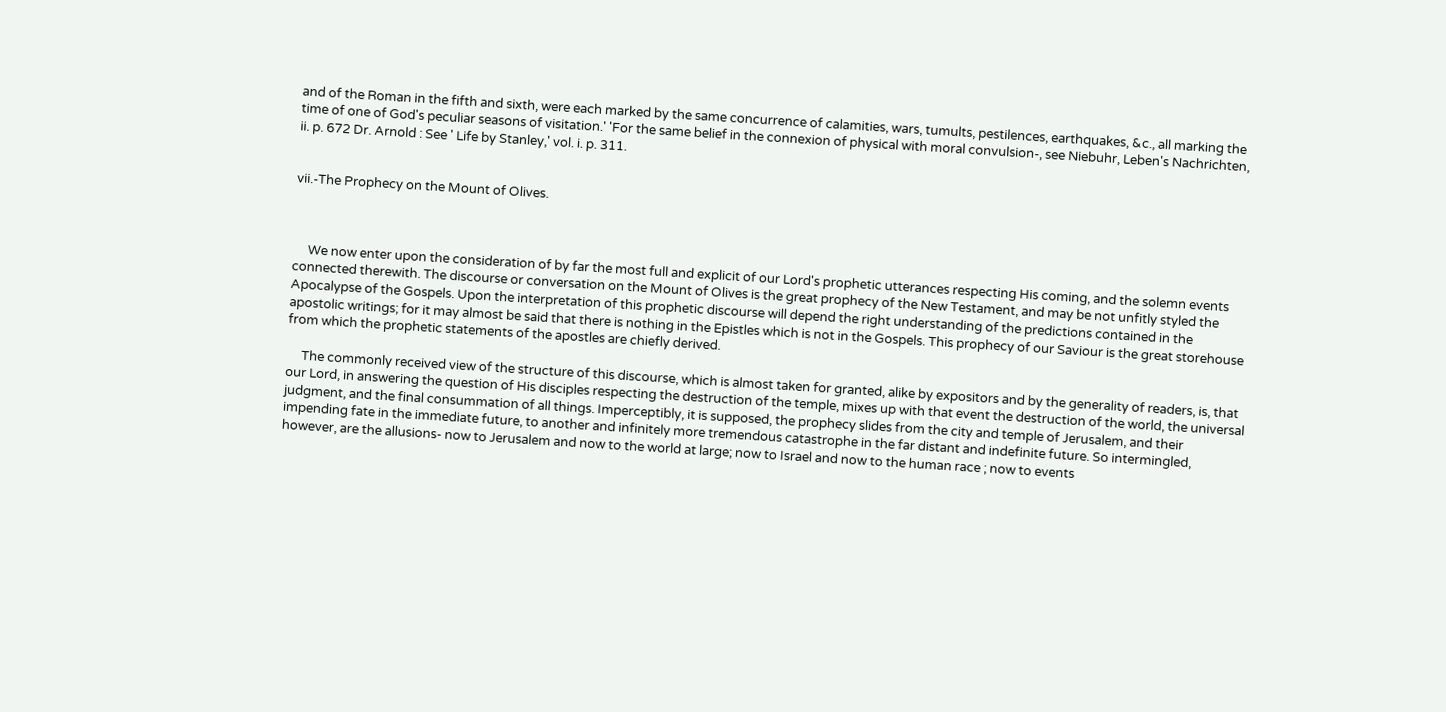and of the Roman in the fifth and sixth, were each marked by the same concurrence of calamities, wars, tumults, pestilences, earthquakes, &c., all marking the time of one of God's peculiar seasons of visitation.' 'For the same belief in the connexion of physical with moral convulsion-, see Niebuhr, Leben's Nachrichten, ii. p. 672 Dr. Arnold : See ' Life by Stanley,' vol. i. p. 311.


vii.-The Prophecy on the Mount of Olives.



     We now enter upon the consideration of by far the most full and explicit of our Lord's prophetic utterances respecting His coming, and the solemn events connected therewith. The discourse or conversation on the Mount of Olives is the great prophecy of the New Testament, and may be not unfitly styled the Apocalypse of the Gospels. Upon the interpretation of this prophetic discourse will depend the right understanding of the predictions contained in the apostolic writings; for it may almost be said that there is nothing in the Epistles which is not in the Gospels. This prophecy of our Saviour is the great storehouse from which the prophetic statements of the apostles are chiefly derived.

     The commonly received view of the structure of this discourse, which is almost taken for granted, alike by expositors and by the generality of readers, is, that our Lord, in answering the question of His disciples respecting the destruction of the temple, mixes up with that event the destruction of the world, the universal judgment, and the final consummation of all things. Imperceptibly, it is supposed, the prophecy slides from the city and temple of Jerusalem, and their impending fate in the immediate future, to another and infinitely more tremendous catastrophe in the far distant and indefinite future. So intermingled, however, are the allusions- now to Jerusalem and now to the world at large; now to Israel and now to the human race ; now to events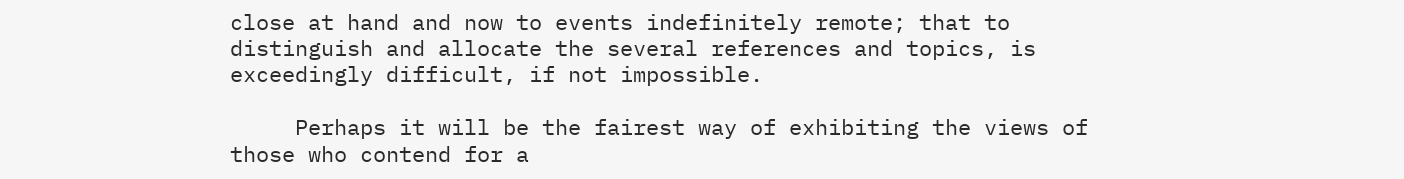close at hand and now to events indefinitely remote; that to distinguish and allocate the several references and topics, is exceedingly difficult, if not impossible.

     Perhaps it will be the fairest way of exhibiting the views of those who contend for a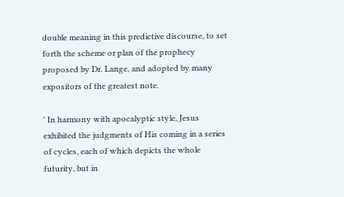double meaning in this predictive discourse, to set forth the scheme or plan of the prophecy proposed by Dr. Lange, and adopted by many expositors of the greatest note.

' In harmony with apocalyptic style, Jesus exhibited the judgments of His coming in a series of cycles, each of which depicts the whole futurity, but in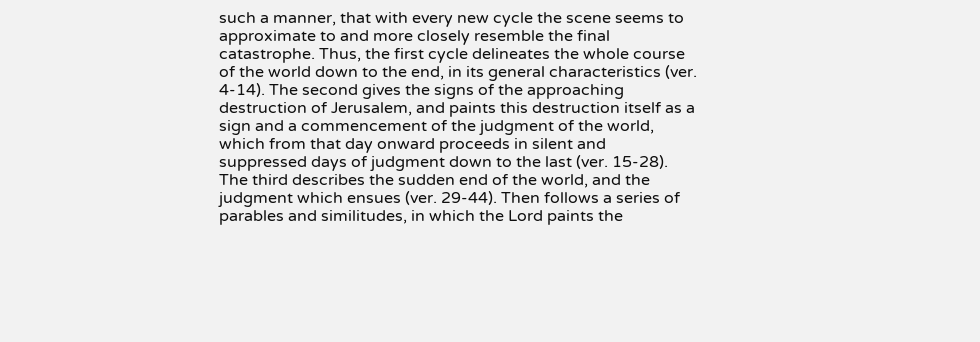such a manner, that with every new cycle the scene seems to approximate to and more closely resemble the final catastrophe. Thus, the first cycle delineates the whole course of the world down to the end, in its general characteristics (ver. 4-14). The second gives the signs of the approaching destruction of Jerusalem, and paints this destruction itself as a sign and a commencement of the judgment of the world, which from that day onward proceeds in silent and suppressed days of judgment down to the last (ver. 15-28). The third describes the sudden end of the world, and the judgment which ensues (ver. 29-44). Then follows a series of parables and similitudes, in which the Lord paints the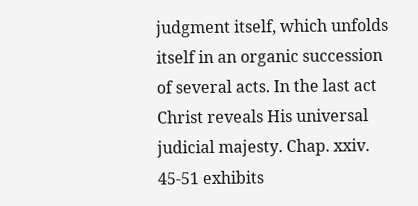judgment itself, which unfolds itself in an organic succession of several acts. In the last act Christ reveals His universal judicial majesty. Chap. xxiv. 45-51 exhibits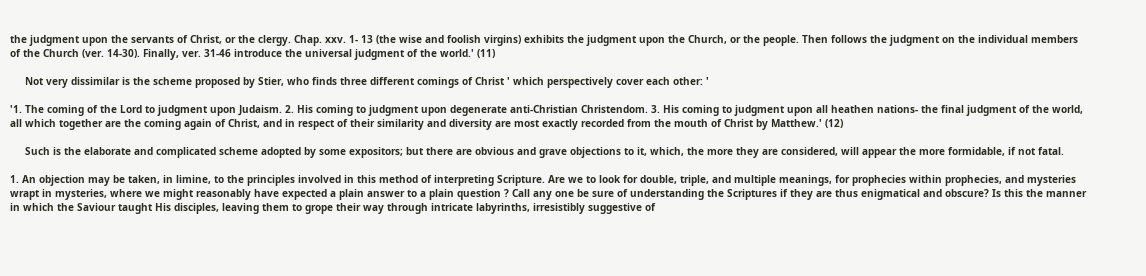the judgment upon the servants of Christ, or the clergy. Chap. xxv. 1- 13 (the wise and foolish virgins) exhibits the judgment upon the Church, or the people. Then follows the judgment on the individual members of the Church (ver. 14-30). Finally, ver. 31-46 introduce the universal judgment of the world.' (11)

     Not very dissimilar is the scheme proposed by Stier, who finds three different comings of Christ ' which perspectively cover each other: '

'1. The coming of the Lord to judgment upon Judaism. 2. His coming to judgment upon degenerate anti-Christian Christendom. 3. His coming to judgment upon all heathen nations- the final judgment of the world, all which together are the coming again of Christ, and in respect of their similarity and diversity are most exactly recorded from the mouth of Christ by Matthew.' (12)

     Such is the elaborate and complicated scheme adopted by some expositors; but there are obvious and grave objections to it, which, the more they are considered, will appear the more formidable, if not fatal.

1. An objection may be taken, in limine, to the principles involved in this method of interpreting Scripture. Are we to look for double, triple, and multiple meanings, for prophecies within prophecies, and mysteries wrapt in mysteries, where we might reasonably have expected a plain answer to a plain question ? Call any one be sure of understanding the Scriptures if they are thus enigmatical and obscure? Is this the manner in which the Saviour taught His disciples, leaving them to grope their way through intricate labyrinths, irresistibly suggestive of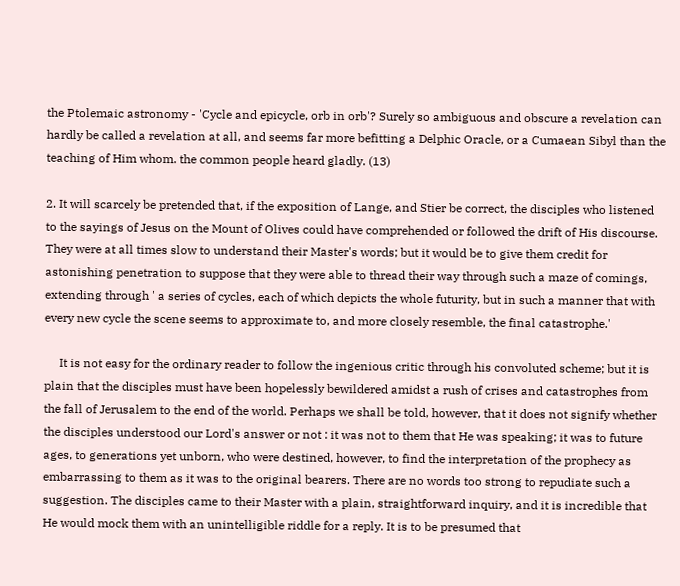the Ptolemaic astronomy - 'Cycle and epicycle, orb in orb'? Surely so ambiguous and obscure a revelation can hardly be called a revelation at all, and seems far more befitting a Delphic Oracle, or a Cumaean Sibyl than the teaching of Him whom. the common people heard gladly. (13)

2. It will scarcely be pretended that, if the exposition of Lange, and Stier be correct, the disciples who listened to the sayings of Jesus on the Mount of Olives could have comprehended or followed the drift of His discourse. They were at all times slow to understand their Master's words; but it would be to give them credit for astonishing penetration to suppose that they were able to thread their way through such a maze of comings, extending through ' a series of cycles, each of which depicts the whole futurity, but in such a manner that with every new cycle the scene seems to approximate to, and more closely resemble, the final catastrophe.'

     It is not easy for the ordinary reader to follow the ingenious critic through his convoluted scheme; but it is plain that the disciples must have been hopelessly bewildered amidst a rush of crises and catastrophes from the fall of Jerusalem to the end of the world. Perhaps we shall be told, however, that it does not signify whether the disciples understood our Lord's answer or not : it was not to them that He was speaking; it was to future ages, to generations yet unborn, who were destined, however, to find the interpretation of the prophecy as embarrassing to them as it was to the original bearers. There are no words too strong to repudiate such a suggestion. The disciples came to their Master with a plain, straightforward inquiry, and it is incredible that He would mock them with an unintelligible riddle for a reply. It is to be presumed that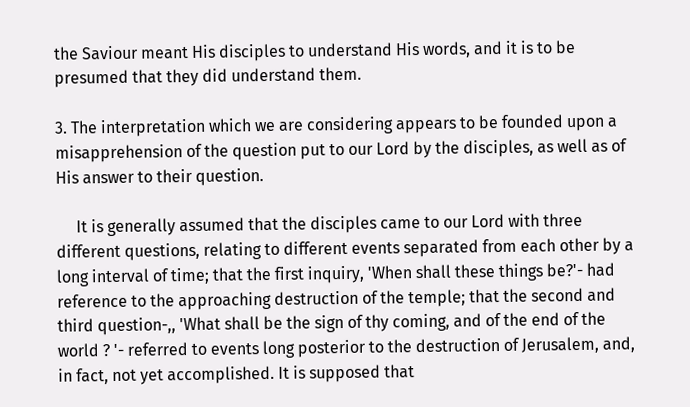the Saviour meant His disciples to understand His words, and it is to be presumed that they did understand them.

3. The interpretation which we are considering appears to be founded upon a misapprehension of the question put to our Lord by the disciples, as well as of His answer to their question.

     It is generally assumed that the disciples came to our Lord with three different questions, relating to different events separated from each other by a long interval of time; that the first inquiry, 'When shall these things be?'- had reference to the approaching destruction of the temple; that the second and third question-,, 'What shall be the sign of thy coming, and of the end of the world ? '- referred to events long posterior to the destruction of Jerusalem, and, in fact, not yet accomplished. It is supposed that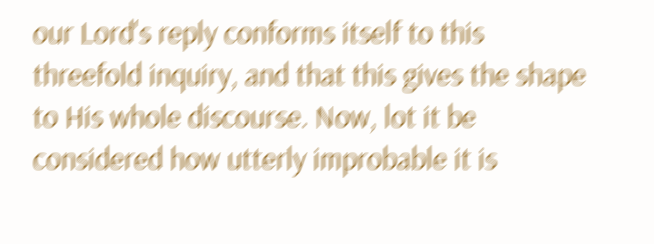our Lord's reply conforms itself to this threefold inquiry, and that this gives the shape to His whole discourse. Now, lot it be considered how utterly improbable it is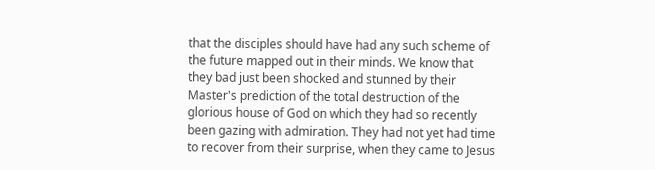that the disciples should have had any such scheme of the future mapped out in their minds. We know that they bad just been shocked and stunned by their Master's prediction of the total destruction of the glorious house of God on which they had so recently been gazing with admiration. They had not yet had time to recover from their surprise, when they came to Jesus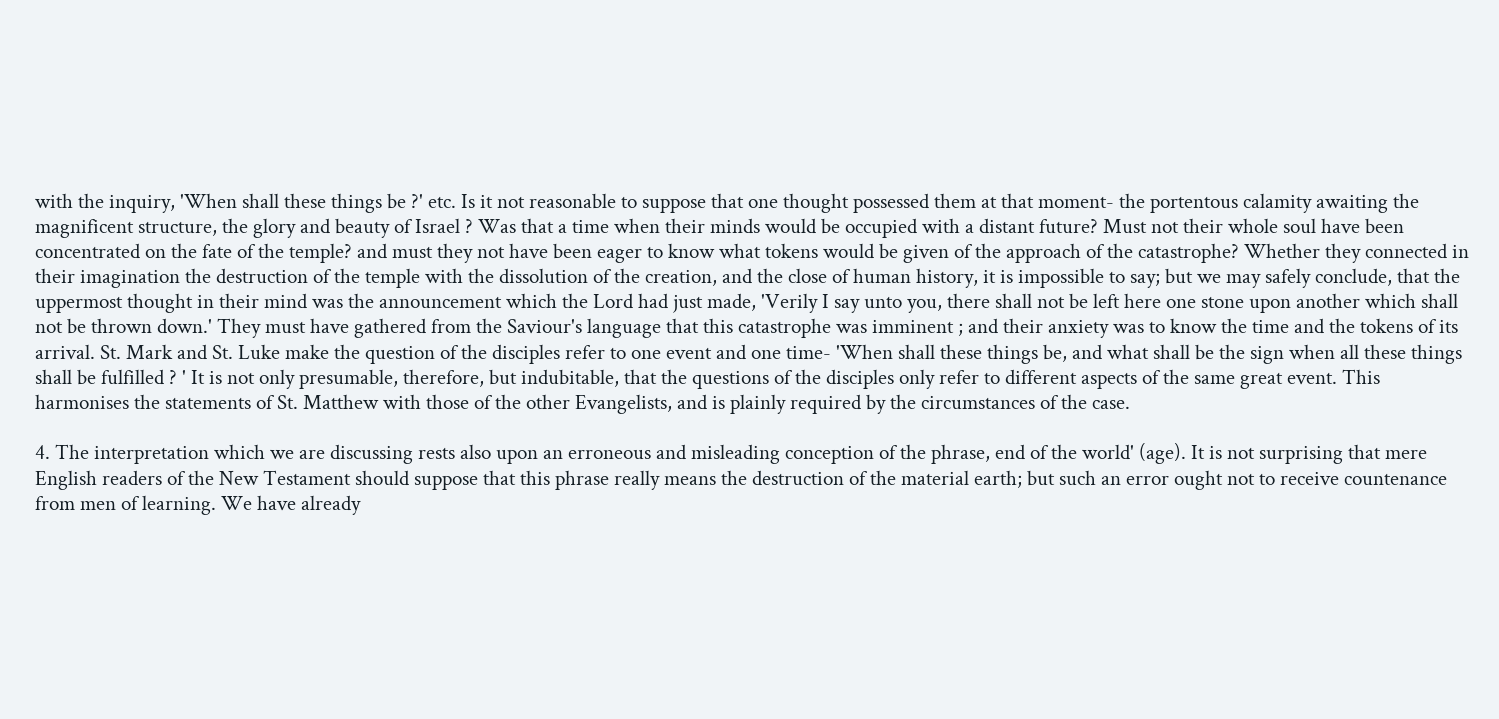with the inquiry, 'When shall these things be ?' etc. Is it not reasonable to suppose that one thought possessed them at that moment- the portentous calamity awaiting the magnificent structure, the glory and beauty of Israel ? Was that a time when their minds would be occupied with a distant future? Must not their whole soul have been concentrated on the fate of the temple? and must they not have been eager to know what tokens would be given of the approach of the catastrophe? Whether they connected in their imagination the destruction of the temple with the dissolution of the creation, and the close of human history, it is impossible to say; but we may safely conclude, that the uppermost thought in their mind was the announcement which the Lord had just made, 'Verily I say unto you, there shall not be left here one stone upon another which shall not be thrown down.' They must have gathered from the Saviour's language that this catastrophe was imminent ; and their anxiety was to know the time and the tokens of its arrival. St. Mark and St. Luke make the question of the disciples refer to one event and one time- 'When shall these things be, and what shall be the sign when all these things shall be fulfilled ? ' It is not only presumable, therefore, but indubitable, that the questions of the disciples only refer to different aspects of the same great event. This harmonises the statements of St. Matthew with those of the other Evangelists, and is plainly required by the circumstances of the case.

4. The interpretation which we are discussing rests also upon an erroneous and misleading conception of the phrase, end of the world' (age). It is not surprising that mere English readers of the New Testament should suppose that this phrase really means the destruction of the material earth; but such an error ought not to receive countenance from men of learning. We have already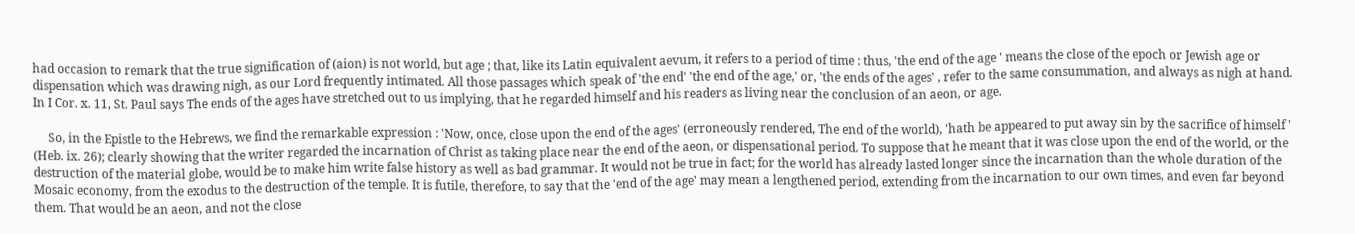had occasion to remark that the true signification of (aion) is not world, but age ; that, like its Latin equivalent aevum, it refers to a period of time : thus, 'the end of the age ' means the close of the epoch or Jewish age or dispensation which was drawing nigh, as our Lord frequently intimated. All those passages which speak of 'the end' 'the end of the age,' or, 'the ends of the ages' , refer to the same consummation, and always as nigh at hand. In I Cor. x. 11, St. Paul says The ends of the ages have stretched out to us implying, that he regarded himself and his readers as living near the conclusion of an aeon, or age.

     So, in the Epistle to the Hebrews, we find the remarkable expression : 'Now, once, close upon the end of the ages' (erroneously rendered, The end of the world), 'hath be appeared to put away sin by the sacrifice of himself ' (Heb. ix. 26); clearly showing that the writer regarded the incarnation of Christ as taking place near the end of the aeon, or dispensational period. To suppose that he meant that it was close upon the end of the world, or the destruction of the material globe, would be to make him write false history as well as bad grammar. It would not be true in fact; for the world has already lasted longer since the incarnation than the whole duration of the Mosaic economy, from the exodus to the destruction of the temple. It is futile, therefore, to say that the 'end of the age' may mean a lengthened period, extending from the incarnation to our own times, and even far beyond them. That would be an aeon, and not the close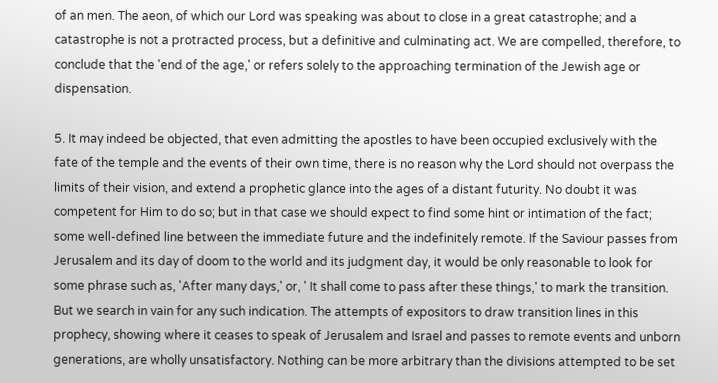of an men. The aeon, of which our Lord was speaking was about to close in a great catastrophe; and a catastrophe is not a protracted process, but a definitive and culminating act. We are compelled, therefore, to conclude that the 'end of the age,' or refers solely to the approaching termination of the Jewish age or dispensation.

5. It may indeed be objected, that even admitting the apostles to have been occupied exclusively with the fate of the temple and the events of their own time, there is no reason why the Lord should not overpass the limits of their vision, and extend a prophetic glance into the ages of a distant futurity. No doubt it was competent for Him to do so; but in that case we should expect to find some hint or intimation of the fact; some well-defined line between the immediate future and the indefinitely remote. If the Saviour passes from Jerusalem and its day of doom to the world and its judgment day, it would be only reasonable to look for some phrase such as, 'After many days,' or, ' It shall come to pass after these things,' to mark the transition. But we search in vain for any such indication. The attempts of expositors to draw transition lines in this prophecy, showing where it ceases to speak of Jerusalem and Israel and passes to remote events and unborn generations, are wholly unsatisfactory. Nothing can be more arbitrary than the divisions attempted to be set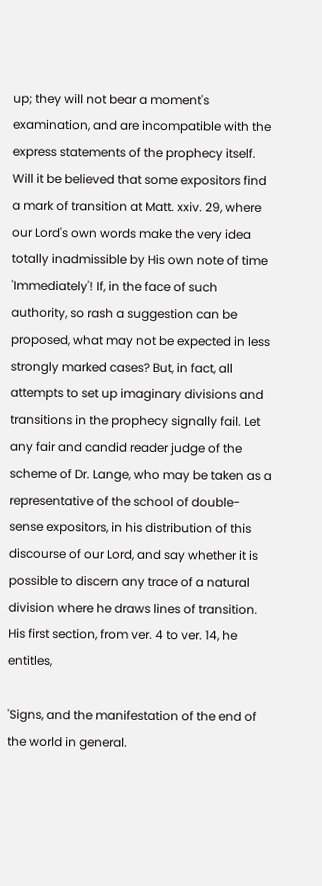up; they will not bear a moment's examination, and are incompatible with the express statements of the prophecy itself. Will it be believed that some expositors find a mark of transition at Matt. xxiv. 29, where our Lord's own words make the very idea totally inadmissible by His own note of time 'Immediately'! If, in the face of such authority, so rash a suggestion can be proposed, what may not be expected in less strongly marked cases? But, in fact, all attempts to set up imaginary divisions and transitions in the prophecy signally fail. Let any fair and candid reader judge of the scheme of Dr. Lange, who may be taken as a representative of the school of double-sense expositors, in his distribution of this discourse of our Lord, and say whether it is possible to discern any trace of a natural division where he draws lines of transition. His first section, from ver. 4 to ver. 14, he entitles,

'Signs, and the manifestation of the end of the world in general.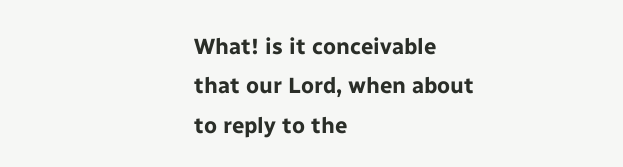What! is it conceivable that our Lord, when about to reply to the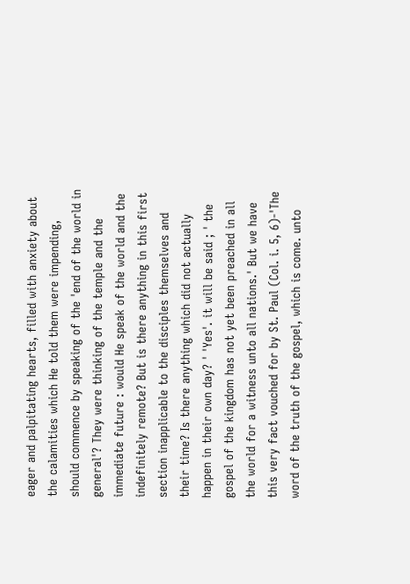eager and palpitating hearts, filled with anxiety about the calamities which He told them were impending, should commence by speaking of the 'end of the world in general'? They were thinking of the temple and the immediate future : would He speak of the world and the indefinitely remote? But is there anything in this first section inapplicable to the disciples themselves and their time? Is there anything which did not actually happen in their own day? ' 'Yes'. it will be said ; ' the gospel of the kingdom has not yet been preached in all the world for a witness unto all nations.' But we have this very fact vouched for by St. Paul (Col. i. 5, 6)-'The word of the truth of the gospel, which is come. unto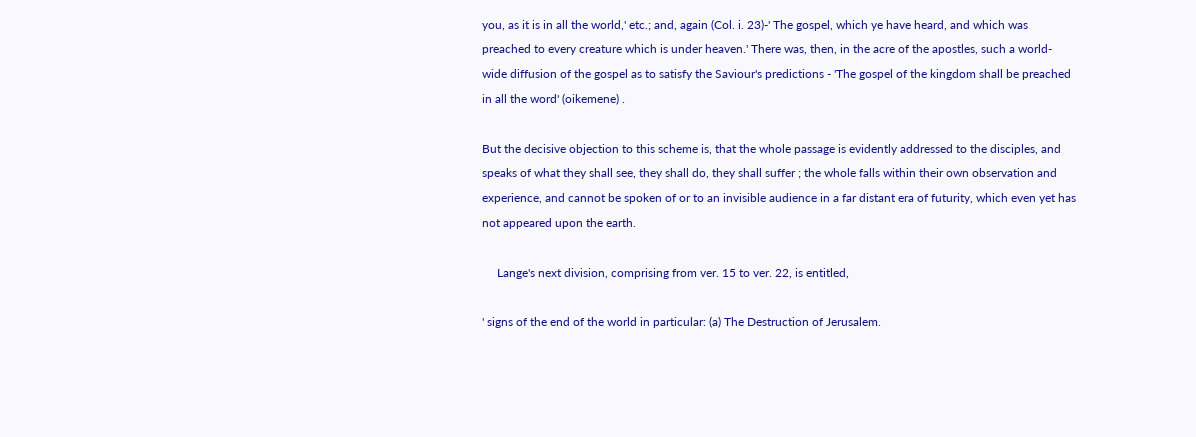you, as it is in all the world,' etc.; and, again (Col. i. 23)-' The gospel, which ye have heard, and which was preached to every creature which is under heaven.' There was, then, in the acre of the apostles, such a world- wide diffusion of the gospel as to satisfy the Saviour's predictions - 'The gospel of the kingdom shall be preached in all the word' (oikemene) .

But the decisive objection to this scheme is, that the whole passage is evidently addressed to the disciples, and speaks of what they shall see, they shall do, they shall suffer ; the whole falls within their own observation and experience, and cannot be spoken of or to an invisible audience in a far distant era of futurity, which even yet has not appeared upon the earth.

     Lange's next division, comprising from ver. 15 to ver. 22, is entitled,

' signs of the end of the world in particular: (a) The Destruction of Jerusalem.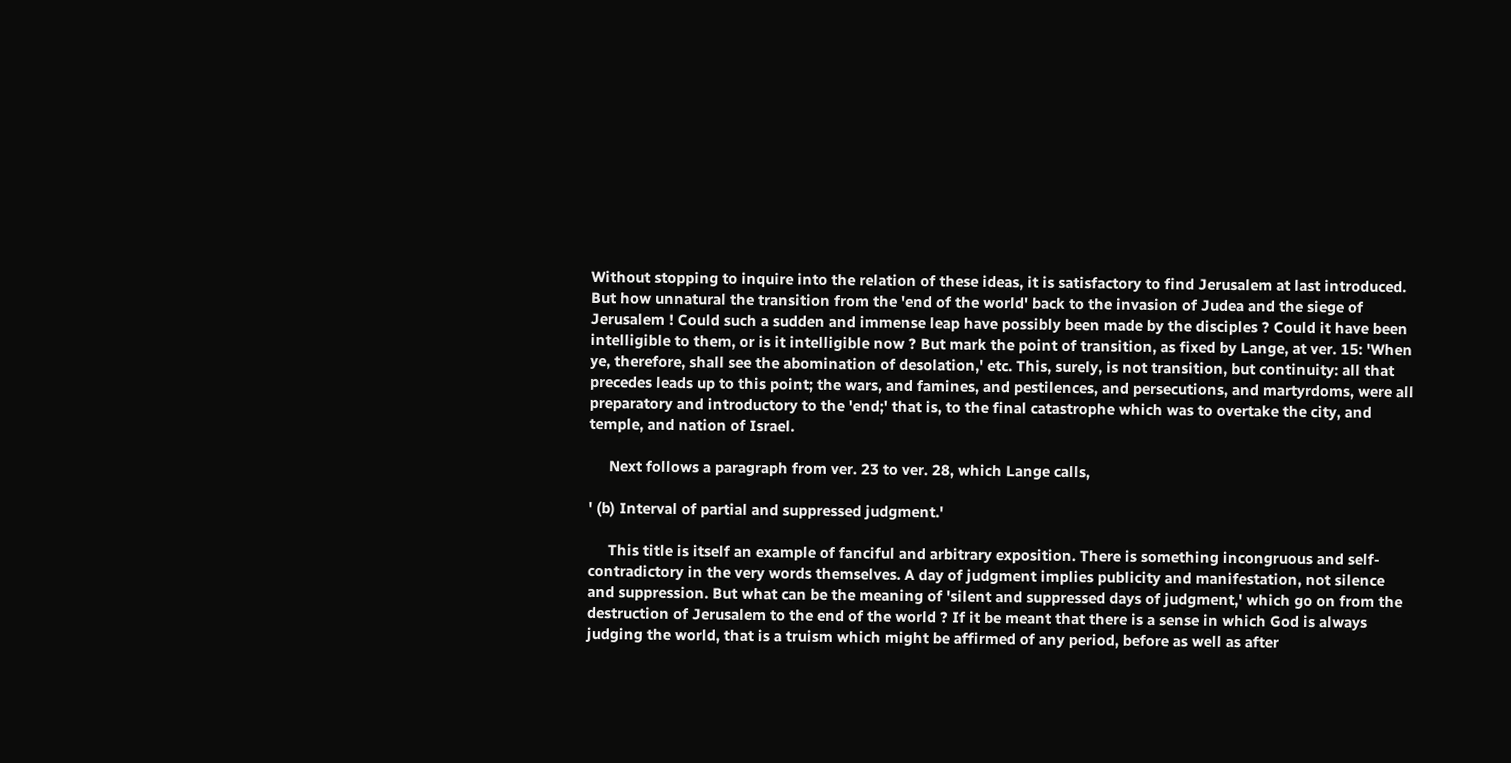Without stopping to inquire into the relation of these ideas, it is satisfactory to find Jerusalem at last introduced. But how unnatural the transition from the 'end of the world' back to the invasion of Judea and the siege of Jerusalem ! Could such a sudden and immense leap have possibly been made by the disciples ? Could it have been intelligible to them, or is it intelligible now ? But mark the point of transition, as fixed by Lange, at ver. 15: 'When ye, therefore, shall see the abomination of desolation,' etc. This, surely, is not transition, but continuity: all that precedes leads up to this point; the wars, and famines, and pestilences, and persecutions, and martyrdoms, were all preparatory and introductory to the 'end;' that is, to the final catastrophe which was to overtake the city, and temple, and nation of Israel.

     Next follows a paragraph from ver. 23 to ver. 28, which Lange calls,

' (b) Interval of partial and suppressed judgment.'

     This title is itself an example of fanciful and arbitrary exposition. There is something incongruous and self-contradictory in the very words themselves. A day of judgment implies publicity and manifestation, not silence and suppression. But what can be the meaning of 'silent and suppressed days of judgment,' which go on from the destruction of Jerusalem to the end of the world ? If it be meant that there is a sense in which God is always judging the world, that is a truism which might be affirmed of any period, before as well as after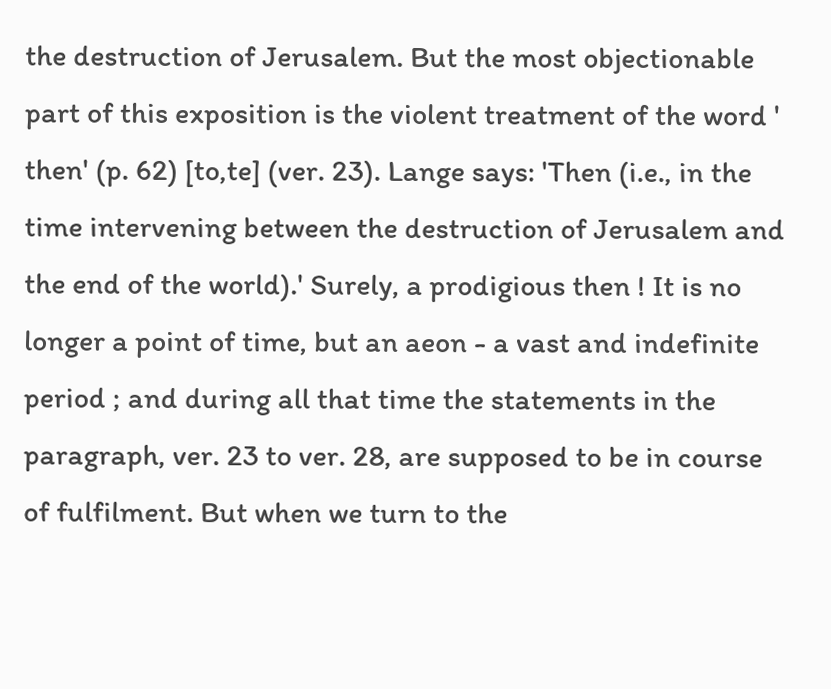the destruction of Jerusalem. But the most objectionable part of this exposition is the violent treatment of the word ' then' (p. 62) [to,te] (ver. 23). Lange says: 'Then (i.e., in the time intervening between the destruction of Jerusalem and the end of the world).' Surely, a prodigious then ! It is no longer a point of time, but an aeon - a vast and indefinite period ; and during all that time the statements in the paragraph, ver. 23 to ver. 28, are supposed to be in course of fulfilment. But when we turn to the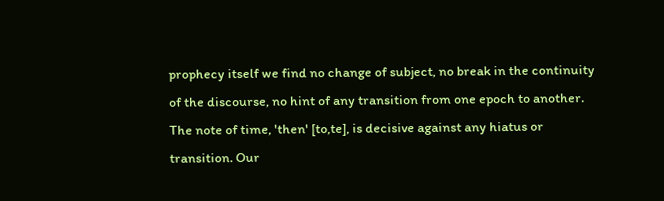prophecy itself we find no change of subject, no break in the continuity of the discourse, no hint of any transition from one epoch to another. The note of time, 'then' [to,te], is decisive against any hiatus or transition. Our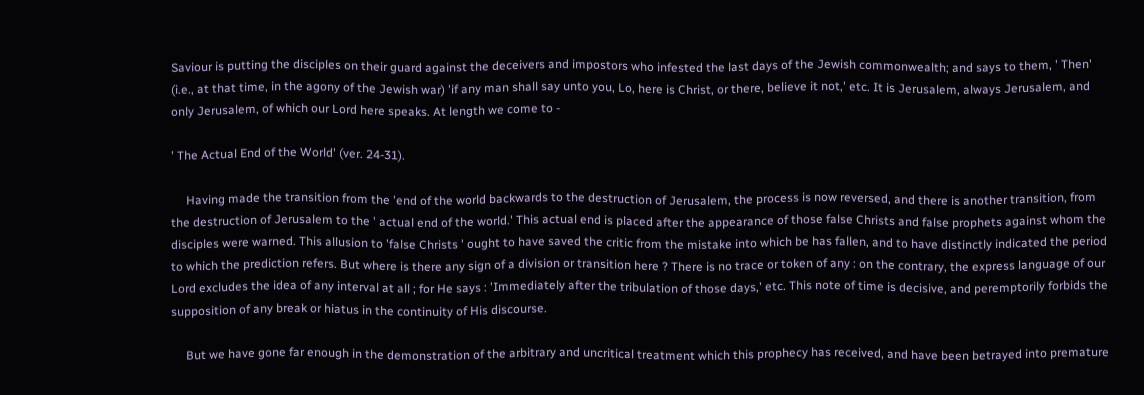Saviour is putting the disciples on their guard against the deceivers and impostors who infested the last days of the Jewish commonwealth; and says to them, ' Then' (i.e., at that time, in the agony of the Jewish war) 'if any man shall say unto you, Lo, here is Christ, or there, believe it not,' etc. It is Jerusalem, always Jerusalem, and only Jerusalem, of which our Lord here speaks. At length we come to -

' The Actual End of the World' (ver. 24-31).

     Having made the transition from the 'end of the world backwards to the destruction of Jerusalem, the process is now reversed, and there is another transition, from the destruction of Jerusalem to the ' actual end of the world.' This actual end is placed after the appearance of those false Christs and false prophets against whom the disciples were warned. This allusion to 'false Christs ' ought to have saved the critic from the mistake into which be has fallen, and to have distinctly indicated the period to which the prediction refers. But where is there any sign of a division or transition here ? There is no trace or token of any : on the contrary, the express language of our Lord excludes the idea of any interval at all ; for He says : 'Immediately after the tribulation of those days,' etc. This note of time is decisive, and peremptorily forbids the supposition of any break or hiatus in the continuity of His discourse.

     But we have gone far enough in the demonstration of the arbitrary and uncritical treatment which this prophecy has received, and have been betrayed into premature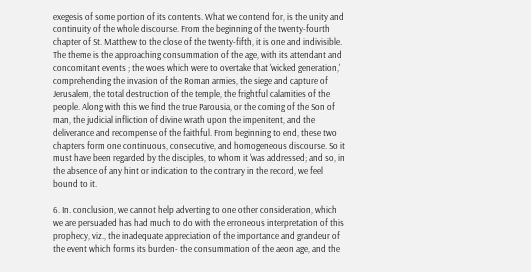exegesis of some portion of its contents. What we contend for, is the unity and continuity of the whole discourse. From the beginning of the twenty-fourth chapter of St. Matthew to the close of the twenty-fifth, it is one and indivisible. The theme is the approaching consummation of the age, with its attendant and concomitant events ; the woes which were to overtake that 'wicked generation,' comprehending the invasion of the Roman armies, the siege and capture of Jerusalem, the total destruction of the temple, the frightful calamities of the people. Along with this we find the true Parousia, or the coming of the Son of man, the judicial infliction of divine wrath upon the impenitent, and the deliverance and recompense of the faithful. From beginning to end, these two chapters form one continuous, consecutive, and homogeneous discourse. So it must have been regarded by the disciples, to whom it 'was addressed; and so, in the absence of any hint or indication to the contrary in the record, we feel bound to it.

6. In. conclusion, we cannot help adverting to one other consideration, which we are persuaded has had much to do with the erroneous interpretation of this prophecy, viz., the inadequate appreciation of the importance and grandeur of the event which forms its burden- the consummation of the aeon age, and the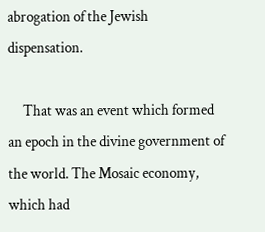abrogation of the Jewish dispensation.

     That was an event which formed an epoch in the divine government of the world. The Mosaic economy, which had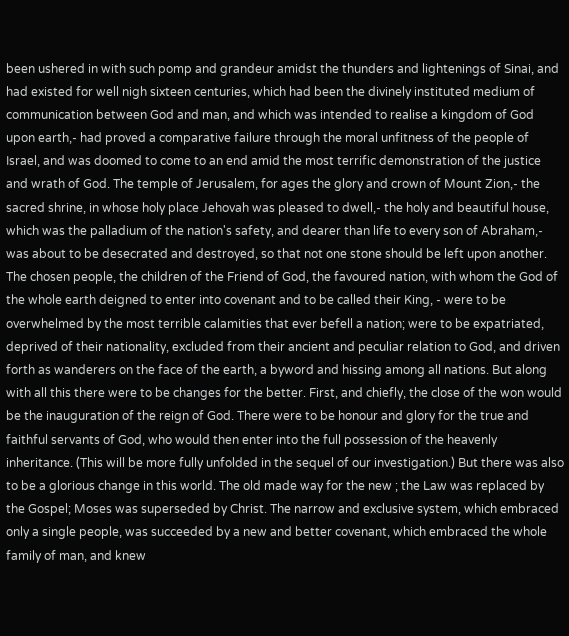been ushered in with such pomp and grandeur amidst the thunders and lightenings of Sinai, and had existed for well nigh sixteen centuries, which had been the divinely instituted medium of communication between God and man, and which was intended to realise a kingdom of God upon earth,- had proved a comparative failure through the moral unfitness of the people of Israel, and was doomed to come to an end amid the most terrific demonstration of the justice and wrath of God. The temple of Jerusalem, for ages the glory and crown of Mount Zion,- the sacred shrine, in whose holy place Jehovah was pleased to dwell,- the holy and beautiful house, which was the palladium of the nation's safety, and dearer than life to every son of Abraham,- was about to be desecrated and destroyed, so that not one stone should be left upon another. The chosen people, the children of the Friend of God, the favoured nation, with whom the God of the whole earth deigned to enter into covenant and to be called their King, - were to be overwhelmed by the most terrible calamities that ever befell a nation; were to be expatriated, deprived of their nationality, excluded from their ancient and peculiar relation to God, and driven forth as wanderers on the face of the earth, a byword and hissing among all nations. But along with all this there were to be changes for the better. First, and chiefly, the close of the won would be the inauguration of the reign of God. There were to be honour and glory for the true and faithful servants of God, who would then enter into the full possession of the heavenly inheritance. (This will be more fully unfolded in the sequel of our investigation.) But there was also to be a glorious change in this world. The old made way for the new ; the Law was replaced by the Gospel; Moses was superseded by Christ. The narrow and exclusive system, which embraced only a single people, was succeeded by a new and better covenant, which embraced the whole family of man, and knew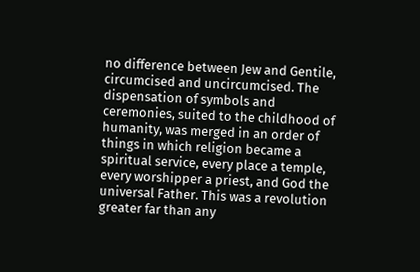no difference between Jew and Gentile, circumcised and uncircumcised. The dispensation of symbols and ceremonies, suited to the childhood of humanity, was merged in an order of things in which religion became a spiritual service, every place a temple, every worshipper a priest, and God the universal Father. This was a revolution greater far than any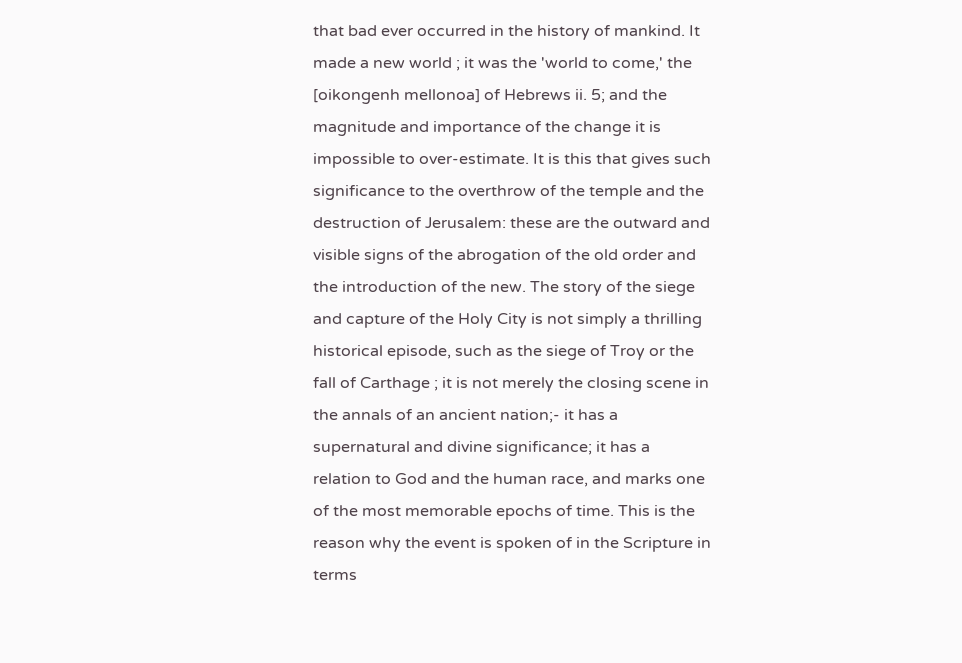that bad ever occurred in the history of mankind. It made a new world ; it was the 'world to come,' the [oikongenh mellonoa] of Hebrews ii. 5; and the magnitude and importance of the change it is impossible to over-estimate. It is this that gives such significance to the overthrow of the temple and the destruction of Jerusalem: these are the outward and visible signs of the abrogation of the old order and the introduction of the new. The story of the siege and capture of the Holy City is not simply a thrilling historical episode, such as the siege of Troy or the fall of Carthage ; it is not merely the closing scene in the annals of an ancient nation;- it has a supernatural and divine significance; it has a relation to God and the human race, and marks one of the most memorable epochs of time. This is the reason why the event is spoken of in the Scripture in terms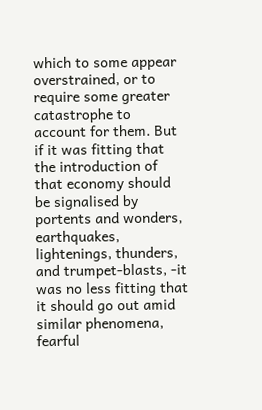which to some appear overstrained, or to require some greater catastrophe to account for them. But if it was fitting that the introduction of that economy should be signalised by portents and wonders, earthquakes, lightenings, thunders, and trumpet-blasts, -it was no less fitting that it should go out amid similar phenomena, fearful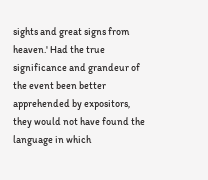sights and great signs from heaven.' Had the true significance and grandeur of the event been better apprehended by expositors, they would not have found the language in which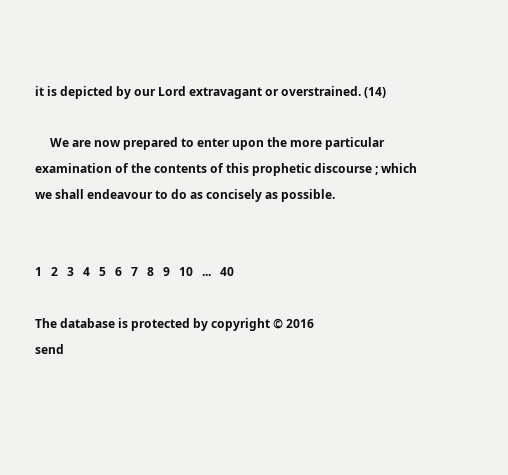it is depicted by our Lord extravagant or overstrained. (14)

     We are now prepared to enter upon the more particular examination of the contents of this prophetic discourse ; which we shall endeavour to do as concisely as possible.


1   2   3   4   5   6   7   8   9   10   ...   40

The database is protected by copyright © 2016
send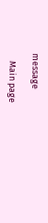message

    Main page